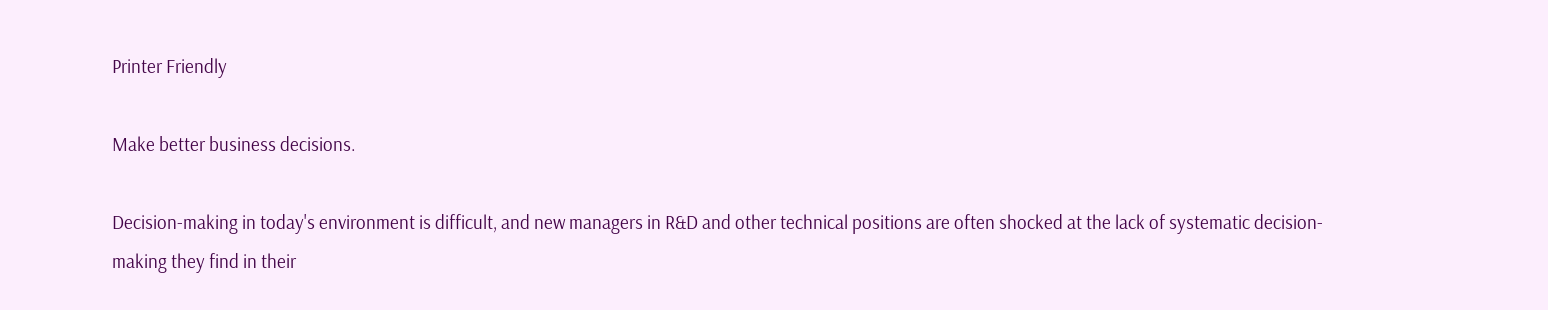Printer Friendly

Make better business decisions.

Decision-making in today's environment is difficult, and new managers in R&D and other technical positions are often shocked at the lack of systematic decision-making they find in their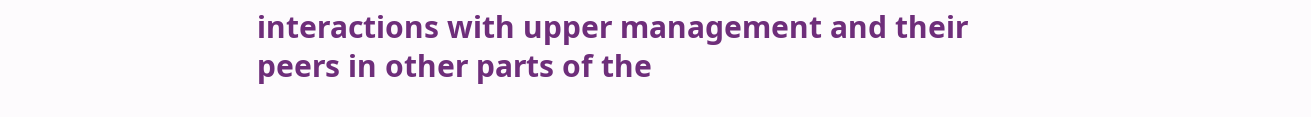interactions with upper management and their peers in other parts of the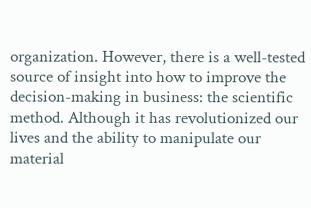organization. However, there is a well-tested source of insight into how to improve the decision-making in business: the scientific method. Although it has revolutionized our lives and the ability to manipulate our material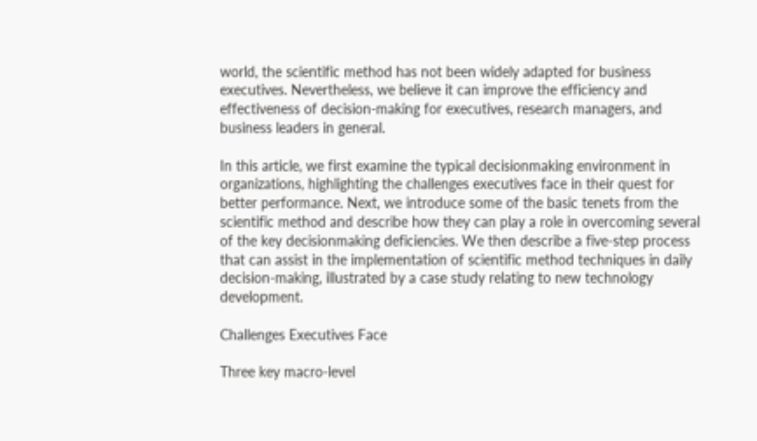world, the scientific method has not been widely adapted for business executives. Nevertheless, we believe it can improve the efficiency and effectiveness of decision-making for executives, research managers, and business leaders in general.

In this article, we first examine the typical decisionmaking environment in organizations, highlighting the challenges executives face in their quest for better performance. Next, we introduce some of the basic tenets from the scientific method and describe how they can play a role in overcoming several of the key decisionmaking deficiencies. We then describe a five-step process that can assist in the implementation of scientific method techniques in daily decision-making, illustrated by a case study relating to new technology development.

Challenges Executives Face

Three key macro-level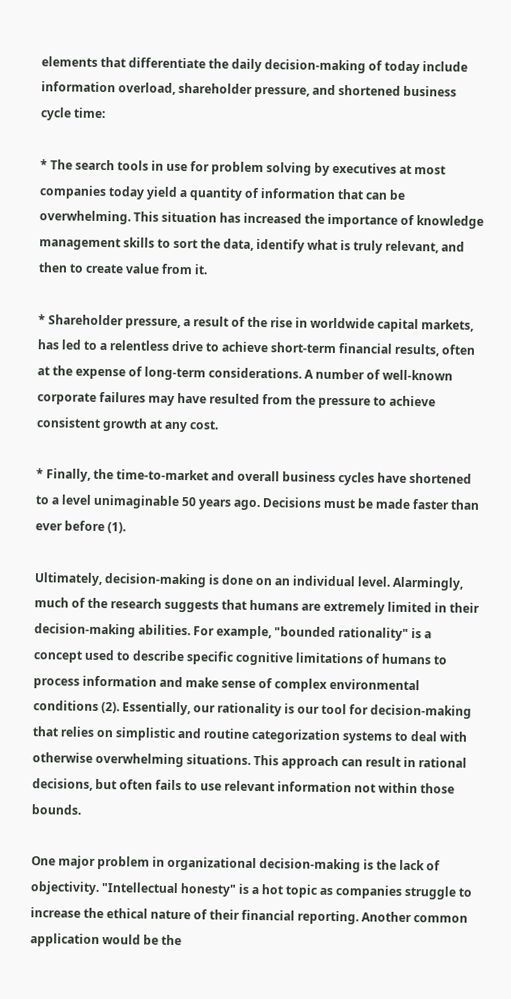elements that differentiate the daily decision-making of today include information overload, shareholder pressure, and shortened business cycle time:

* The search tools in use for problem solving by executives at most companies today yield a quantity of information that can be overwhelming. This situation has increased the importance of knowledge management skills to sort the data, identify what is truly relevant, and then to create value from it.

* Shareholder pressure, a result of the rise in worldwide capital markets, has led to a relentless drive to achieve short-term financial results, often at the expense of long-term considerations. A number of well-known corporate failures may have resulted from the pressure to achieve consistent growth at any cost.

* Finally, the time-to-market and overall business cycles have shortened to a level unimaginable 50 years ago. Decisions must be made faster than ever before (1).

Ultimately, decision-making is done on an individual level. Alarmingly, much of the research suggests that humans are extremely limited in their decision-making abilities. For example, "bounded rationality" is a concept used to describe specific cognitive limitations of humans to process information and make sense of complex environmental conditions (2). Essentially, our rationality is our tool for decision-making that relies on simplistic and routine categorization systems to deal with otherwise overwhelming situations. This approach can result in rational decisions, but often fails to use relevant information not within those bounds.

One major problem in organizational decision-making is the lack of objectivity. "Intellectual honesty" is a hot topic as companies struggle to increase the ethical nature of their financial reporting. Another common application would be the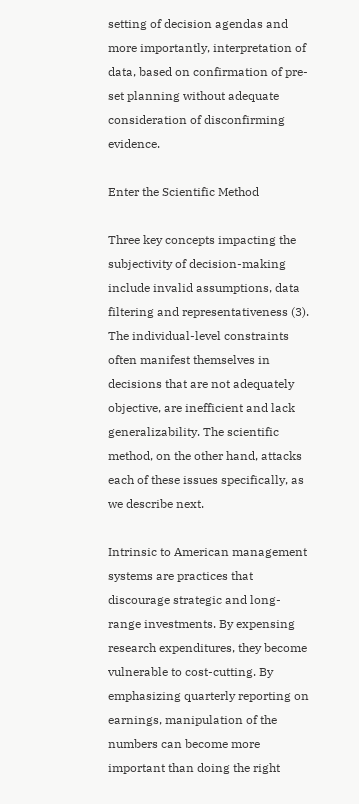setting of decision agendas and more importantly, interpretation of data, based on confirmation of pre-set planning without adequate consideration of disconfirming evidence.

Enter the Scientific Method

Three key concepts impacting the subjectivity of decision-making include invalid assumptions, data filtering and representativeness (3). The individual-level constraints often manifest themselves in decisions that are not adequately objective, are inefficient and lack generalizability. The scientific method, on the other hand, attacks each of these issues specifically, as we describe next.

Intrinsic to American management systems are practices that discourage strategic and long-range investments. By expensing research expenditures, they become vulnerable to cost-cutting. By emphasizing quarterly reporting on earnings, manipulation of the numbers can become more important than doing the right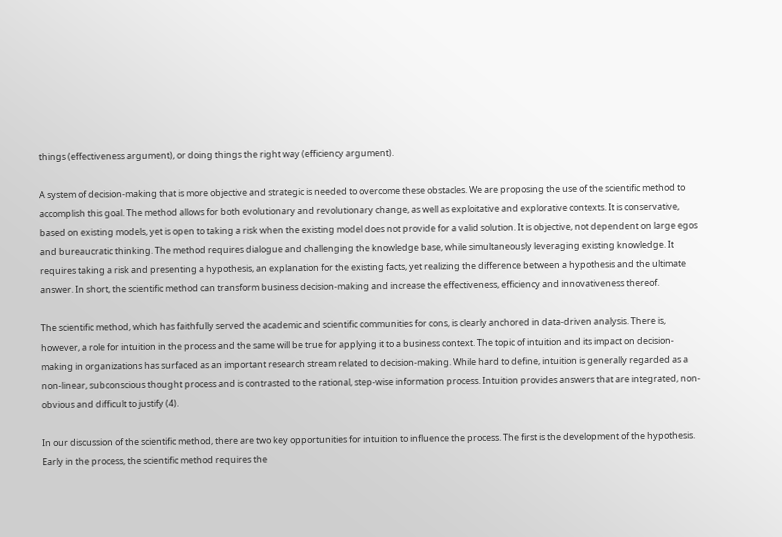things (effectiveness argument), or doing things the right way (efficiency argument).

A system of decision-making that is more objective and strategic is needed to overcome these obstacles. We are proposing the use of the scientific method to accomplish this goal. The method allows for both evolutionary and revolutionary change, as well as exploitative and explorative contexts. It is conservative, based on existing models, yet is open to taking a risk when the existing model does not provide for a valid solution. It is objective, not dependent on large egos and bureaucratic thinking. The method requires dialogue and challenging the knowledge base, while simultaneously leveraging existing knowledge. It requires taking a risk and presenting a hypothesis, an explanation for the existing facts, yet realizing the difference between a hypothesis and the ultimate answer. In short, the scientific method can transform business decision-making and increase the effectiveness, efficiency and innovativeness thereof.

The scientific method, which has faithfully served the academic and scientific communities for cons, is clearly anchored in data-driven analysis. There is, however, a role for intuition in the process and the same will be true for applying it to a business context. The topic of intuition and its impact on decision-making in organizations has surfaced as an important research stream related to decision-making. While hard to define, intuition is generally regarded as a non-linear, subconscious thought process and is contrasted to the rational, step-wise information process. Intuition provides answers that are integrated, non-obvious and difficult to justify (4).

In our discussion of the scientific method, there are two key opportunities for intuition to influence the process. The first is the development of the hypothesis. Early in the process, the scientific method requires the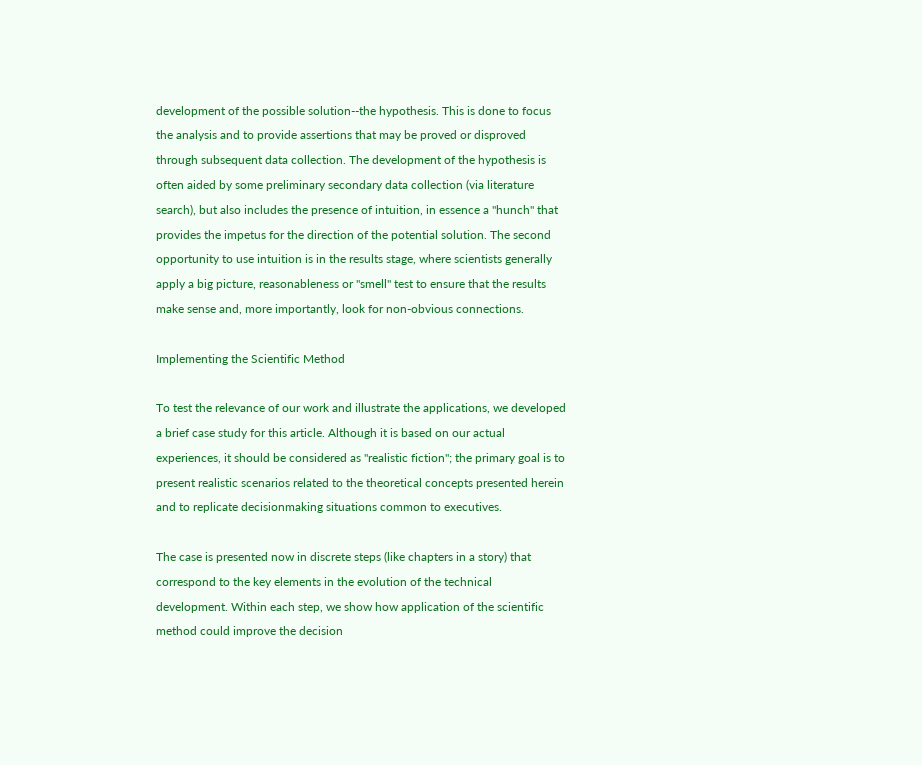development of the possible solution--the hypothesis. This is done to focus the analysis and to provide assertions that may be proved or disproved through subsequent data collection. The development of the hypothesis is often aided by some preliminary secondary data collection (via literature search), but also includes the presence of intuition, in essence a "hunch" that provides the impetus for the direction of the potential solution. The second opportunity to use intuition is in the results stage, where scientists generally apply a big picture, reasonableness or "smell" test to ensure that the results make sense and, more importantly, look for non-obvious connections.

Implementing the Scientific Method

To test the relevance of our work and illustrate the applications, we developed a brief case study for this article. Although it is based on our actual experiences, it should be considered as "realistic fiction"; the primary goal is to present realistic scenarios related to the theoretical concepts presented herein and to replicate decisionmaking situations common to executives.

The case is presented now in discrete steps (like chapters in a story) that correspond to the key elements in the evolution of the technical development. Within each step, we show how application of the scientific method could improve the decision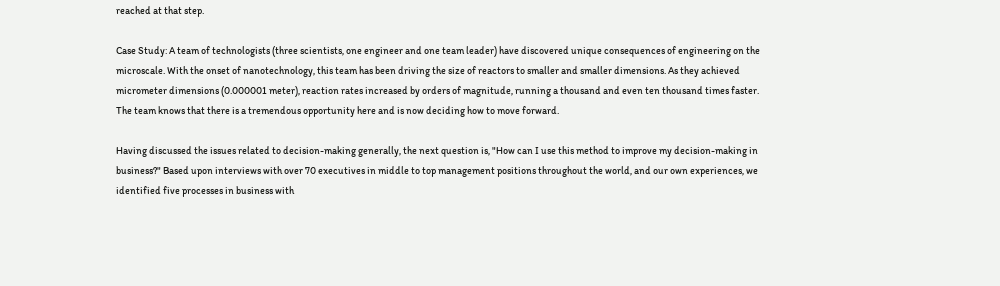reached at that step.

Case Study: A team of technologists (three scientists, one engineer and one team leader) have discovered unique consequences of engineering on the microscale. With the onset of nanotechnology, this team has been driving the size of reactors to smaller and smaller dimensions. As they achieved micrometer dimensions (0.000001 meter), reaction rates increased by orders of magnitude, running a thousand and even ten thousand times faster. The team knows that there is a tremendous opportunity here and is now deciding how to move forward.

Having discussed the issues related to decision-making generally, the next question is, "How can I use this method to improve my decision-making in business?" Based upon interviews with over 70 executives in middle to top management positions throughout the world, and our own experiences, we identified five processes in business with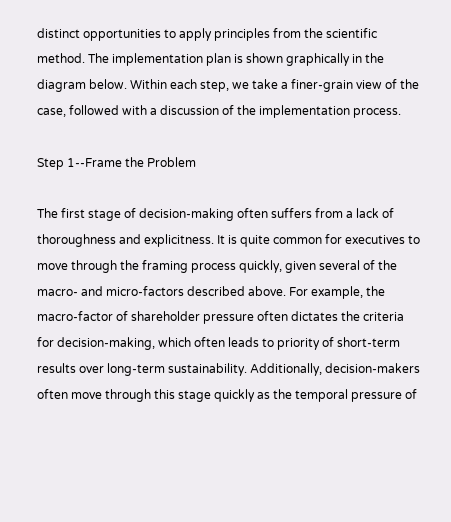distinct opportunities to apply principles from the scientific method. The implementation plan is shown graphically in the diagram below. Within each step, we take a finer-grain view of the case, followed with a discussion of the implementation process.

Step 1--Frame the Problem

The first stage of decision-making often suffers from a lack of thoroughness and explicitness. It is quite common for executives to move through the framing process quickly, given several of the macro- and micro-factors described above. For example, the macro-factor of shareholder pressure often dictates the criteria for decision-making, which often leads to priority of short-term results over long-term sustainability. Additionally, decision-makers often move through this stage quickly as the temporal pressure of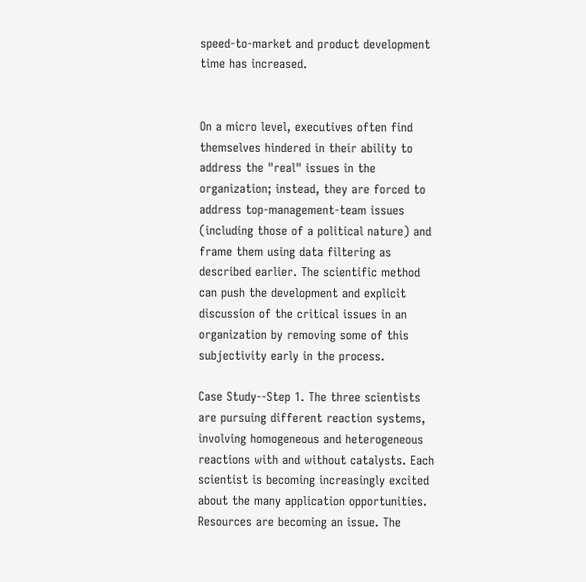speed-to-market and product development time has increased.


On a micro level, executives often find themselves hindered in their ability to address the "real" issues in the organization; instead, they are forced to address top-management-team issues (including those of a political nature) and frame them using data filtering as described earlier. The scientific method can push the development and explicit discussion of the critical issues in an organization by removing some of this subjectivity early in the process.

Case Study--Step 1. The three scientists are pursuing different reaction systems, involving homogeneous and heterogeneous reactions with and without catalysts. Each scientist is becoming increasingly excited about the many application opportunities. Resources are becoming an issue. The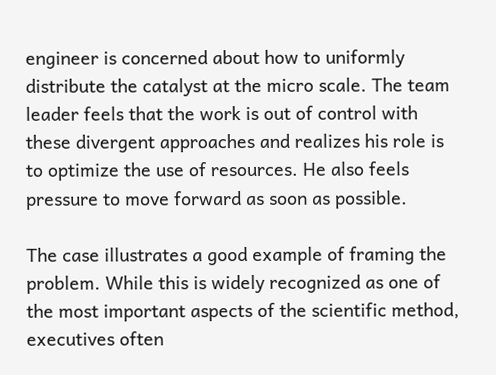engineer is concerned about how to uniformly distribute the catalyst at the micro scale. The team leader feels that the work is out of control with these divergent approaches and realizes his role is to optimize the use of resources. He also feels pressure to move forward as soon as possible.

The case illustrates a good example of framing the problem. While this is widely recognized as one of the most important aspects of the scientific method, executives often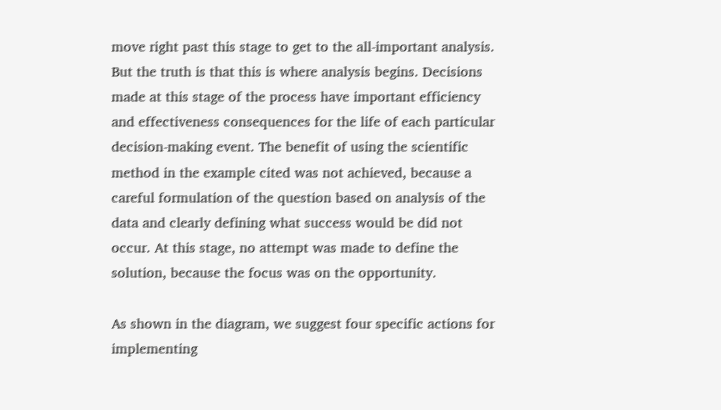move right past this stage to get to the all-important analysis. But the truth is that this is where analysis begins. Decisions made at this stage of the process have important efficiency and effectiveness consequences for the life of each particular decision-making event. The benefit of using the scientific method in the example cited was not achieved, because a careful formulation of the question based on analysis of the data and clearly defining what success would be did not occur. At this stage, no attempt was made to define the solution, because the focus was on the opportunity.

As shown in the diagram, we suggest four specific actions for implementing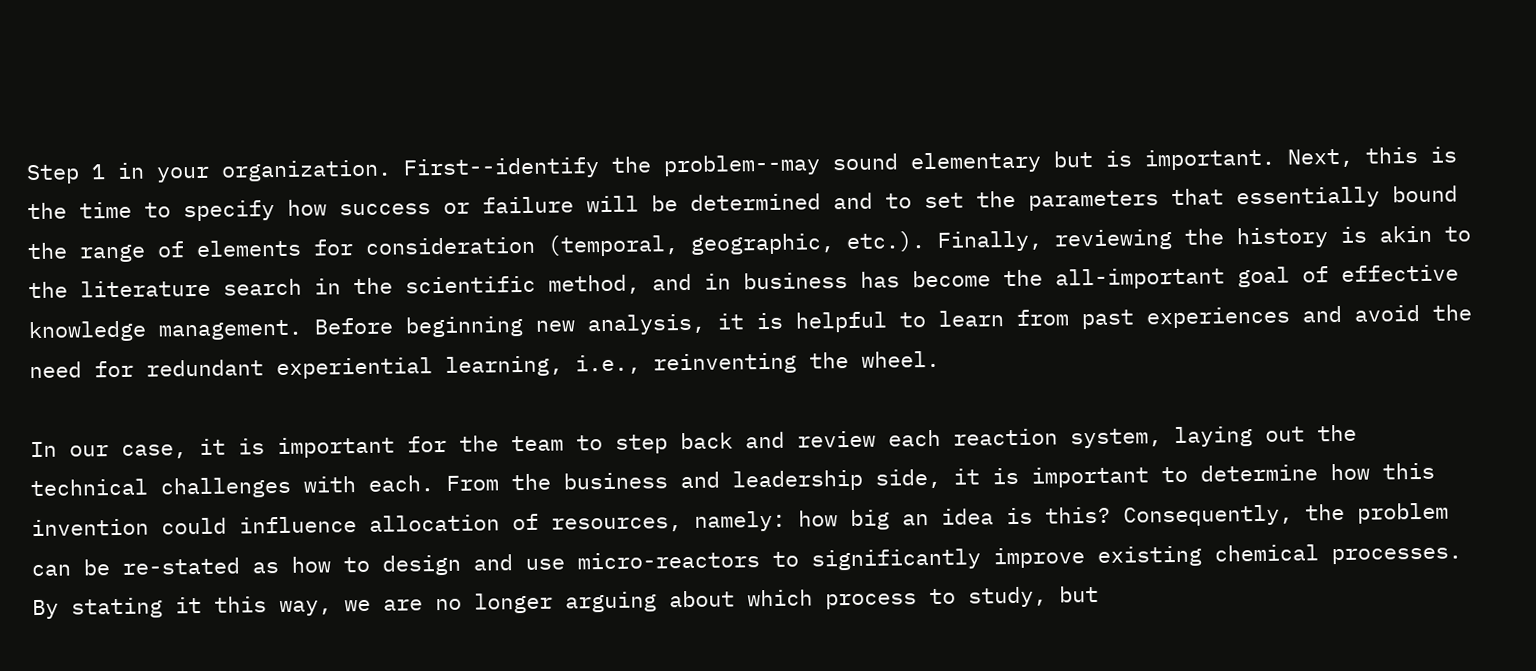Step 1 in your organization. First--identify the problem--may sound elementary but is important. Next, this is the time to specify how success or failure will be determined and to set the parameters that essentially bound the range of elements for consideration (temporal, geographic, etc.). Finally, reviewing the history is akin to the literature search in the scientific method, and in business has become the all-important goal of effective knowledge management. Before beginning new analysis, it is helpful to learn from past experiences and avoid the need for redundant experiential learning, i.e., reinventing the wheel.

In our case, it is important for the team to step back and review each reaction system, laying out the technical challenges with each. From the business and leadership side, it is important to determine how this invention could influence allocation of resources, namely: how big an idea is this? Consequently, the problem can be re-stated as how to design and use micro-reactors to significantly improve existing chemical processes. By stating it this way, we are no longer arguing about which process to study, but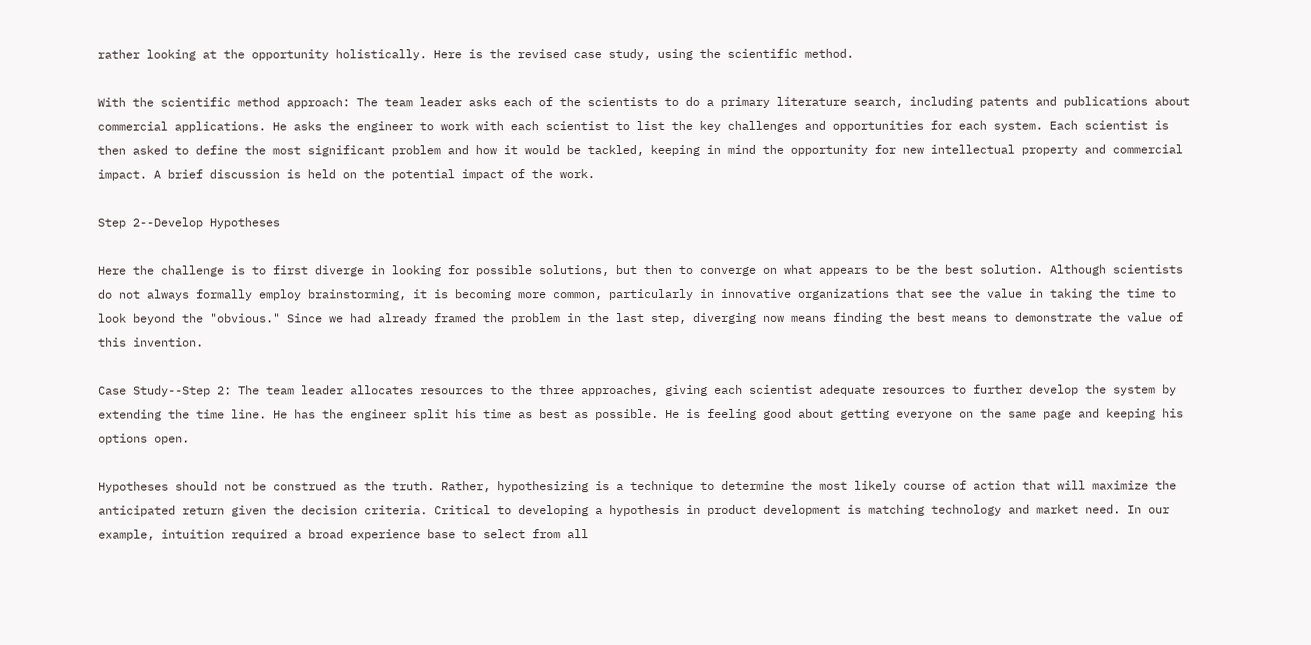rather looking at the opportunity holistically. Here is the revised case study, using the scientific method.

With the scientific method approach: The team leader asks each of the scientists to do a primary literature search, including patents and publications about commercial applications. He asks the engineer to work with each scientist to list the key challenges and opportunities for each system. Each scientist is then asked to define the most significant problem and how it would be tackled, keeping in mind the opportunity for new intellectual property and commercial impact. A brief discussion is held on the potential impact of the work.

Step 2--Develop Hypotheses

Here the challenge is to first diverge in looking for possible solutions, but then to converge on what appears to be the best solution. Although scientists do not always formally employ brainstorming, it is becoming more common, particularly in innovative organizations that see the value in taking the time to look beyond the "obvious." Since we had already framed the problem in the last step, diverging now means finding the best means to demonstrate the value of this invention.

Case Study--Step 2: The team leader allocates resources to the three approaches, giving each scientist adequate resources to further develop the system by extending the time line. He has the engineer split his time as best as possible. He is feeling good about getting everyone on the same page and keeping his options open.

Hypotheses should not be construed as the truth. Rather, hypothesizing is a technique to determine the most likely course of action that will maximize the anticipated return given the decision criteria. Critical to developing a hypothesis in product development is matching technology and market need. In our example, intuition required a broad experience base to select from all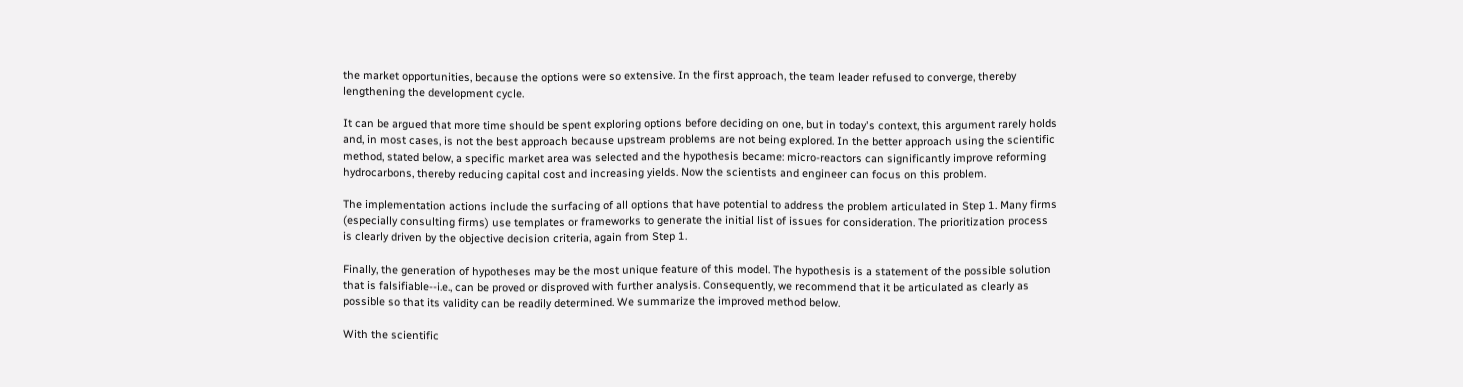the market opportunities, because the options were so extensive. In the first approach, the team leader refused to converge, thereby lengthening the development cycle.

It can be argued that more time should be spent exploring options before deciding on one, but in today's context, this argument rarely holds and, in most cases, is not the best approach because upstream problems are not being explored. In the better approach using the scientific method, stated below, a specific market area was selected and the hypothesis became: micro-reactors can significantly improve reforming hydrocarbons, thereby reducing capital cost and increasing yields. Now the scientists and engineer can focus on this problem.

The implementation actions include the surfacing of all options that have potential to address the problem articulated in Step 1. Many firms (especially consulting firms) use templates or frameworks to generate the initial list of issues for consideration. The prioritization process is clearly driven by the objective decision criteria, again from Step 1.

Finally, the generation of hypotheses may be the most unique feature of this model. The hypothesis is a statement of the possible solution that is falsifiable--i.e., can be proved or disproved with further analysis. Consequently, we recommend that it be articulated as clearly as possible so that its validity can be readily determined. We summarize the improved method below.

With the scientific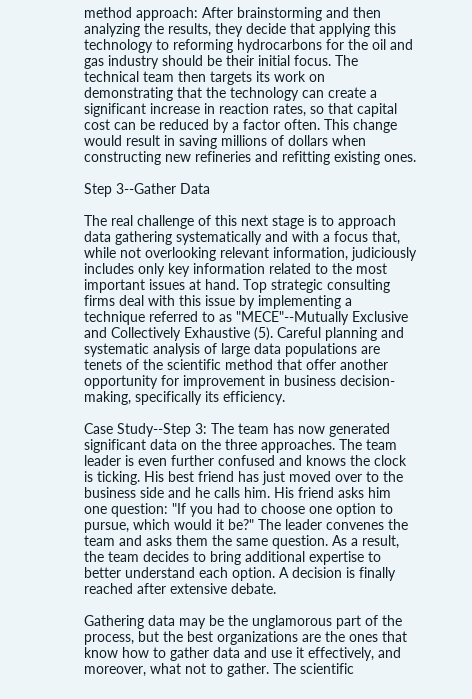method approach: After brainstorming and then analyzing the results, they decide that applying this technology to reforming hydrocarbons for the oil and gas industry should be their initial focus. The technical team then targets its work on demonstrating that the technology can create a significant increase in reaction rates, so that capital cost can be reduced by a factor often. This change would result in saving millions of dollars when constructing new refineries and refitting existing ones.

Step 3--Gather Data

The real challenge of this next stage is to approach data gathering systematically and with a focus that, while not overlooking relevant information, judiciously includes only key information related to the most important issues at hand. Top strategic consulting firms deal with this issue by implementing a technique referred to as "MECE"--Mutually Exclusive and Collectively Exhaustive (5). Careful planning and systematic analysis of large data populations are tenets of the scientific method that offer another opportunity for improvement in business decision-making, specifically its efficiency.

Case Study--Step 3: The team has now generated significant data on the three approaches. The team leader is even further confused and knows the clock is ticking. His best friend has just moved over to the business side and he calls him. His friend asks him one question: "If you had to choose one option to pursue, which would it be?" The leader convenes the team and asks them the same question. As a result, the team decides to bring additional expertise to better understand each option. A decision is finally reached after extensive debate.

Gathering data may be the unglamorous part of the process, but the best organizations are the ones that know how to gather data and use it effectively, and moreover, what not to gather. The scientific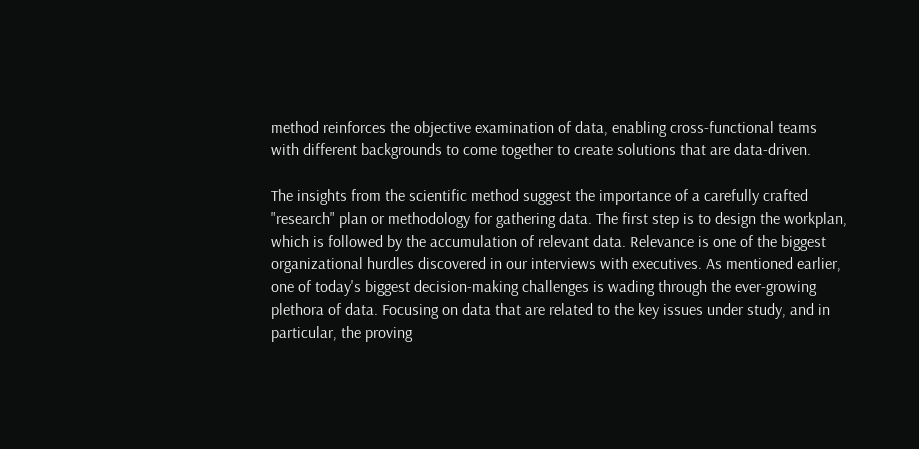method reinforces the objective examination of data, enabling cross-functional teams with different backgrounds to come together to create solutions that are data-driven.

The insights from the scientific method suggest the importance of a carefully crafted "research" plan or methodology for gathering data. The first step is to design the workplan, which is followed by the accumulation of relevant data. Relevance is one of the biggest organizational hurdles discovered in our interviews with executives. As mentioned earlier, one of today's biggest decision-making challenges is wading through the ever-growing plethora of data. Focusing on data that are related to the key issues under study, and in particular, the proving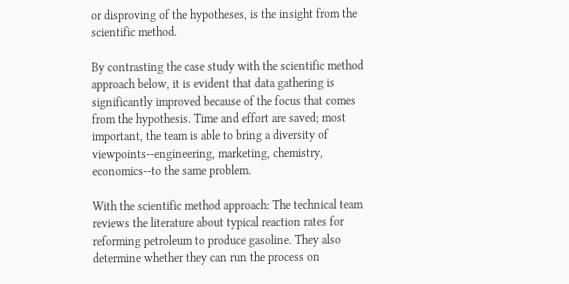or disproving of the hypotheses, is the insight from the scientific method.

By contrasting the case study with the scientific method approach below, it is evident that data gathering is significantly improved because of the focus that comes from the hypothesis. Time and effort are saved; most important, the team is able to bring a diversity of viewpoints--engineering, marketing, chemistry, economics--to the same problem.

With the scientific method approach: The technical team reviews the literature about typical reaction rates for reforming petroleum to produce gasoline. They also determine whether they can run the process on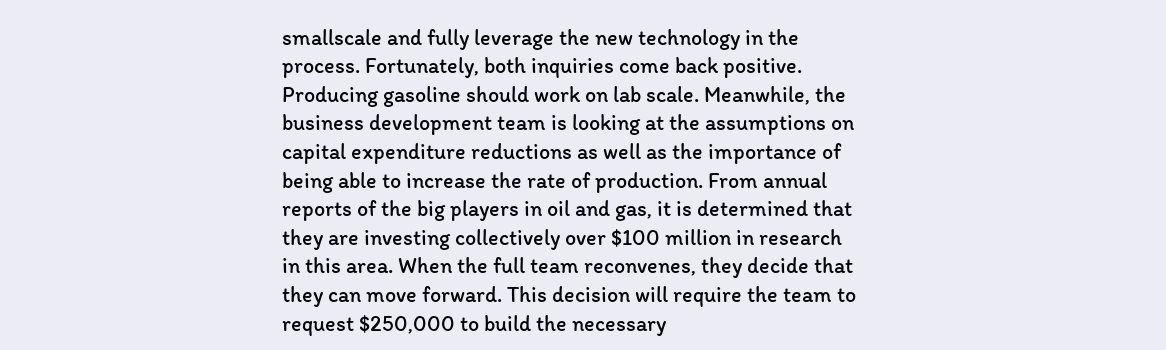smallscale and fully leverage the new technology in the process. Fortunately, both inquiries come back positive. Producing gasoline should work on lab scale. Meanwhile, the business development team is looking at the assumptions on capital expenditure reductions as well as the importance of being able to increase the rate of production. From annual reports of the big players in oil and gas, it is determined that they are investing collectively over $100 million in research in this area. When the full team reconvenes, they decide that they can move forward. This decision will require the team to request $250,000 to build the necessary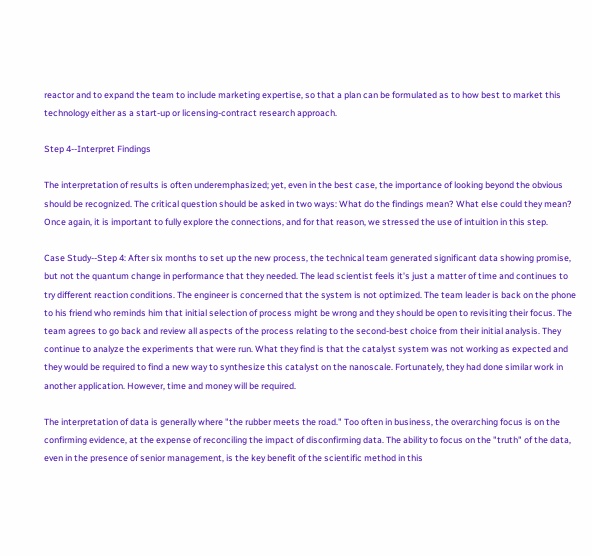reactor and to expand the team to include marketing expertise, so that a plan can be formulated as to how best to market this technology either as a start-up or licensing-contract research approach.

Step 4--Interpret Findings

The interpretation of results is often underemphasized; yet, even in the best case, the importance of looking beyond the obvious should be recognized. The critical question should be asked in two ways: What do the findings mean? What else could they mean? Once again, it is important to fully explore the connections, and for that reason, we stressed the use of intuition in this step.

Case Study--Step 4: After six months to set up the new process, the technical team generated significant data showing promise, but not the quantum change in performance that they needed. The lead scientist feels it's just a matter of time and continues to try different reaction conditions. The engineer is concerned that the system is not optimized. The team leader is back on the phone to his friend who reminds him that initial selection of process might be wrong and they should be open to revisiting their focus. The team agrees to go back and review all aspects of the process relating to the second-best choice from their initial analysis. They continue to analyze the experiments that were run. What they find is that the catalyst system was not working as expected and they would be required to find a new way to synthesize this catalyst on the nanoscale. Fortunately, they had done similar work in another application. However, time and money will be required.

The interpretation of data is generally where "the rubber meets the road." Too often in business, the overarching focus is on the confirming evidence, at the expense of reconciling the impact of disconfirming data. The ability to focus on the "truth" of the data, even in the presence of senior management, is the key benefit of the scientific method in this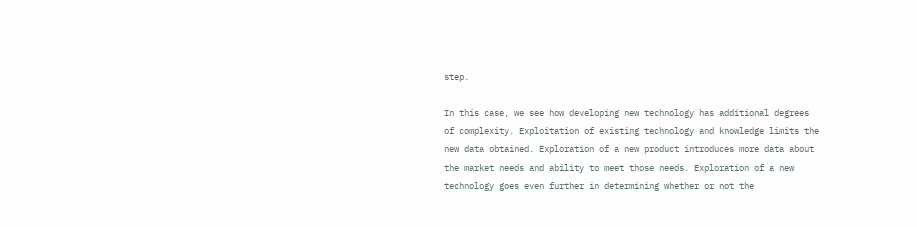step.

In this case, we see how developing new technology has additional degrees of complexity. Exploitation of existing technology and knowledge limits the new data obtained. Exploration of a new product introduces more data about the market needs and ability to meet those needs. Exploration of a new technology goes even further in determining whether or not the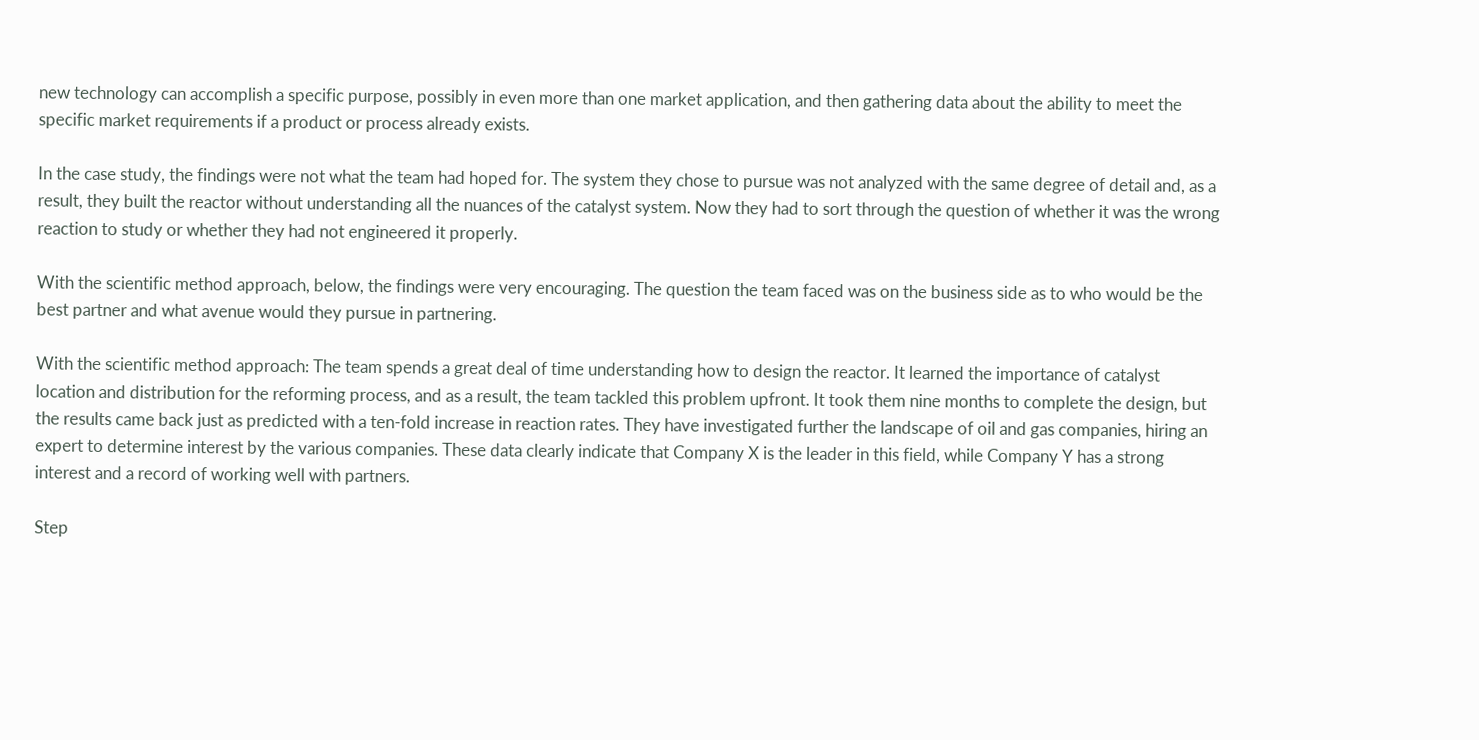new technology can accomplish a specific purpose, possibly in even more than one market application, and then gathering data about the ability to meet the specific market requirements if a product or process already exists.

In the case study, the findings were not what the team had hoped for. The system they chose to pursue was not analyzed with the same degree of detail and, as a result, they built the reactor without understanding all the nuances of the catalyst system. Now they had to sort through the question of whether it was the wrong reaction to study or whether they had not engineered it properly.

With the scientific method approach, below, the findings were very encouraging. The question the team faced was on the business side as to who would be the best partner and what avenue would they pursue in partnering.

With the scientific method approach: The team spends a great deal of time understanding how to design the reactor. It learned the importance of catalyst location and distribution for the reforming process, and as a result, the team tackled this problem upfront. It took them nine months to complete the design, but the results came back just as predicted with a ten-fold increase in reaction rates. They have investigated further the landscape of oil and gas companies, hiring an expert to determine interest by the various companies. These data clearly indicate that Company X is the leader in this field, while Company Y has a strong interest and a record of working well with partners.

Step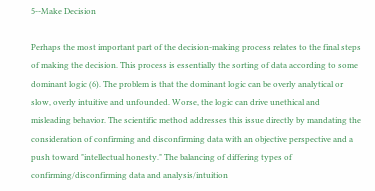5--Make Decision

Perhaps the most important part of the decision-making process relates to the final steps of making the decision. This process is essentially the sorting of data according to some dominant logic (6). The problem is that the dominant logic can be overly analytical or slow, overly intuitive and unfounded. Worse, the logic can drive unethical and misleading behavior. The scientific method addresses this issue directly by mandating the consideration of confirming and disconfirming data with an objective perspective and a push toward "intellectual honesty." The balancing of differing types of confirming/disconfirming data and analysis/intuition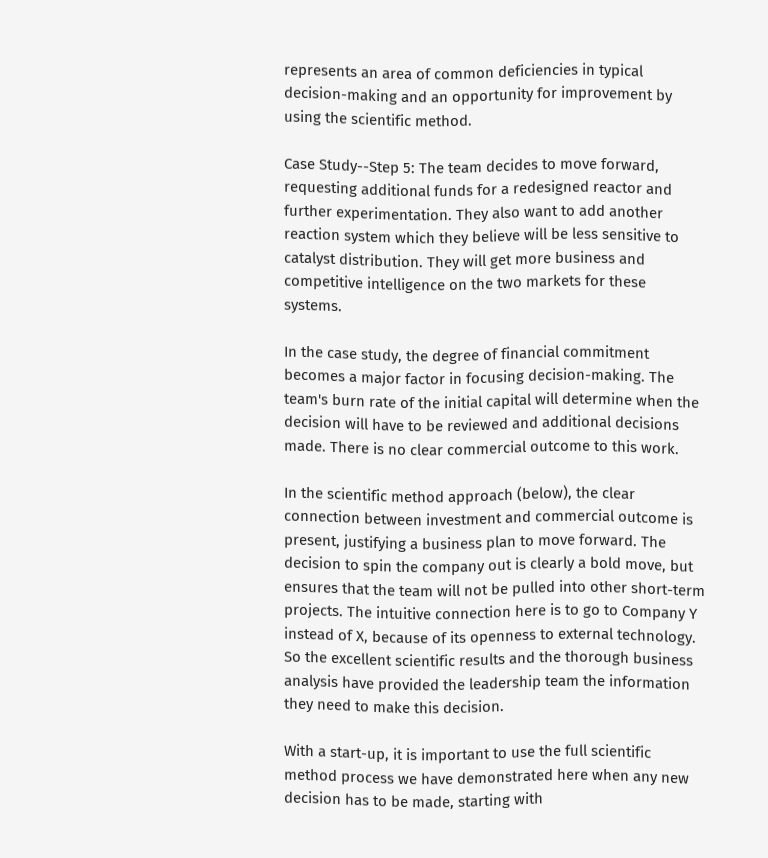represents an area of common deficiencies in typical decision-making and an opportunity for improvement by using the scientific method.

Case Study--Step 5: The team decides to move forward, requesting additional funds for a redesigned reactor and further experimentation. They also want to add another reaction system which they believe will be less sensitive to catalyst distribution. They will get more business and competitive intelligence on the two markets for these systems.

In the case study, the degree of financial commitment becomes a major factor in focusing decision-making. The team's burn rate of the initial capital will determine when the decision will have to be reviewed and additional decisions made. There is no clear commercial outcome to this work.

In the scientific method approach (below), the clear connection between investment and commercial outcome is present, justifying a business plan to move forward. The decision to spin the company out is clearly a bold move, but ensures that the team will not be pulled into other short-term projects. The intuitive connection here is to go to Company Y instead of X, because of its openness to external technology. So the excellent scientific results and the thorough business analysis have provided the leadership team the information they need to make this decision.

With a start-up, it is important to use the full scientific method process we have demonstrated here when any new decision has to be made, starting with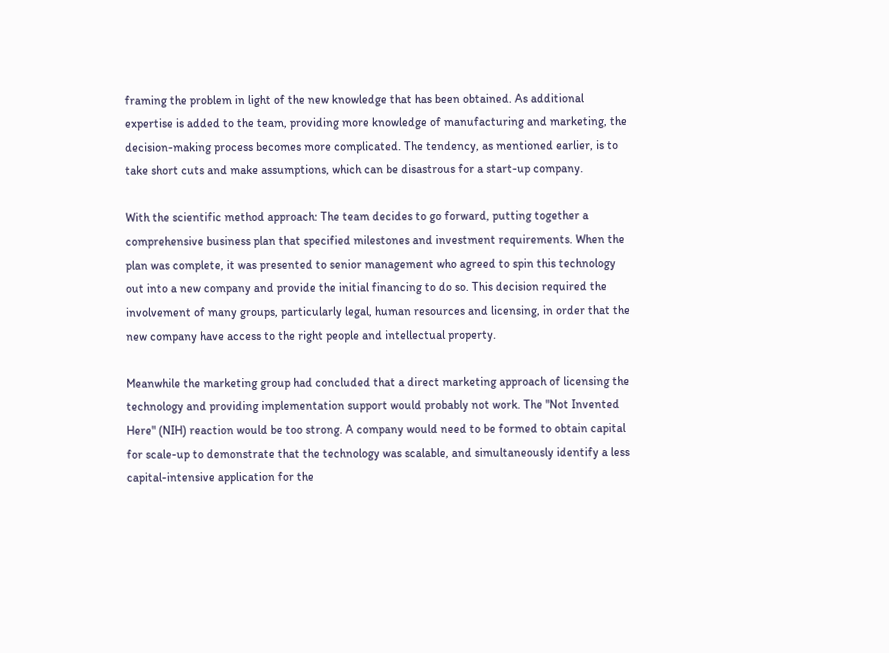framing the problem in light of the new knowledge that has been obtained. As additional expertise is added to the team, providing more knowledge of manufacturing and marketing, the decision-making process becomes more complicated. The tendency, as mentioned earlier, is to take short cuts and make assumptions, which can be disastrous for a start-up company.

With the scientific method approach: The team decides to go forward, putting together a comprehensive business plan that specified milestones and investment requirements. When the plan was complete, it was presented to senior management who agreed to spin this technology out into a new company and provide the initial financing to do so. This decision required the involvement of many groups, particularly legal, human resources and licensing, in order that the new company have access to the right people and intellectual property.

Meanwhile the marketing group had concluded that a direct marketing approach of licensing the technology and providing implementation support would probably not work. The "Not Invented Here" (NIH) reaction would be too strong. A company would need to be formed to obtain capital for scale-up to demonstrate that the technology was scalable, and simultaneously identify a less capital-intensive application for the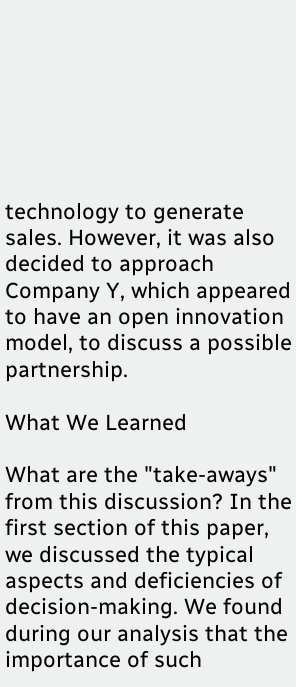technology to generate sales. However, it was also decided to approach Company Y, which appeared to have an open innovation model, to discuss a possible partnership.

What We Learned

What are the "take-aways" from this discussion? In the first section of this paper, we discussed the typical aspects and deficiencies of decision-making. We found during our analysis that the importance of such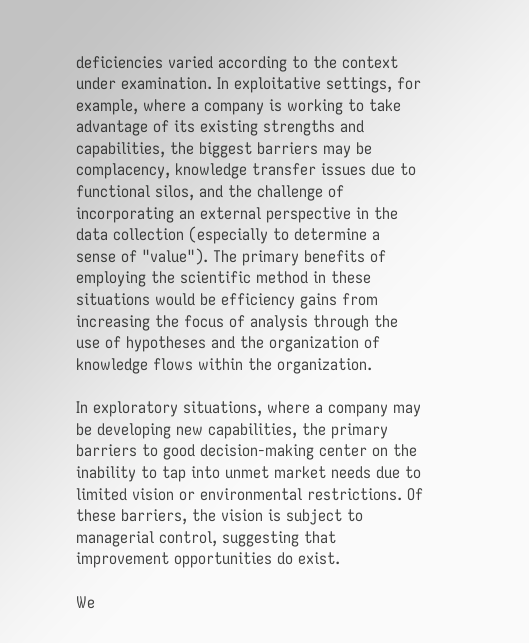deficiencies varied according to the context under examination. In exploitative settings, for example, where a company is working to take advantage of its existing strengths and capabilities, the biggest barriers may be complacency, knowledge transfer issues due to functional silos, and the challenge of incorporating an external perspective in the data collection (especially to determine a sense of "value"). The primary benefits of employing the scientific method in these situations would be efficiency gains from increasing the focus of analysis through the use of hypotheses and the organization of knowledge flows within the organization.

In exploratory situations, where a company may be developing new capabilities, the primary barriers to good decision-making center on the inability to tap into unmet market needs due to limited vision or environmental restrictions. Of these barriers, the vision is subject to managerial control, suggesting that improvement opportunities do exist.

We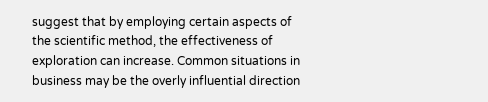suggest that by employing certain aspects of the scientific method, the effectiveness of exploration can increase. Common situations in business may be the overly influential direction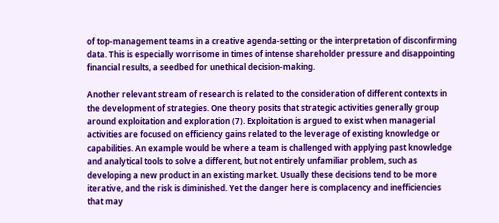of top-management teams in a creative agenda-setting or the interpretation of disconfirming data. This is especially worrisome in times of intense shareholder pressure and disappointing financial results, a seedbed for unethical decision-making.

Another relevant stream of research is related to the consideration of different contexts in the development of strategies. One theory posits that strategic activities generally group around exploitation and exploration (7). Exploitation is argued to exist when managerial activities are focused on efficiency gains related to the leverage of existing knowledge or capabilities. An example would be where a team is challenged with applying past knowledge and analytical tools to solve a different, but not entirely unfamiliar problem, such as developing a new product in an existing market. Usually these decisions tend to be more iterative, and the risk is diminished. Yet the danger here is complacency and inefficiencies that may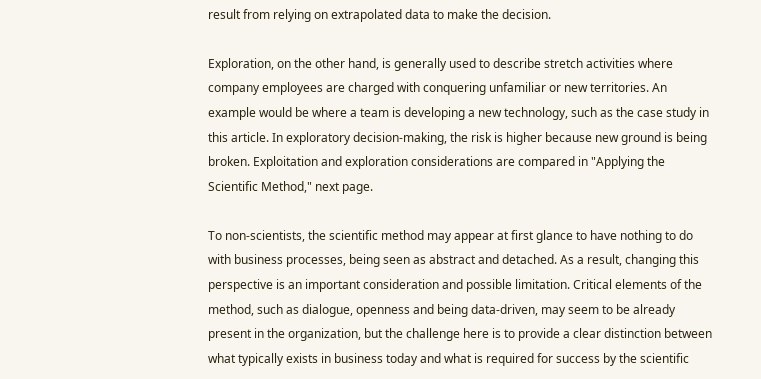result from relying on extrapolated data to make the decision.

Exploration, on the other hand, is generally used to describe stretch activities where company employees are charged with conquering unfamiliar or new territories. An example would be where a team is developing a new technology, such as the case study in this article. In exploratory decision-making, the risk is higher because new ground is being broken. Exploitation and exploration considerations are compared in "Applying the Scientific Method," next page.

To non-scientists, the scientific method may appear at first glance to have nothing to do with business processes, being seen as abstract and detached. As a result, changing this perspective is an important consideration and possible limitation. Critical elements of the method, such as dialogue, openness and being data-driven, may seem to be already present in the organization, but the challenge here is to provide a clear distinction between what typically exists in business today and what is required for success by the scientific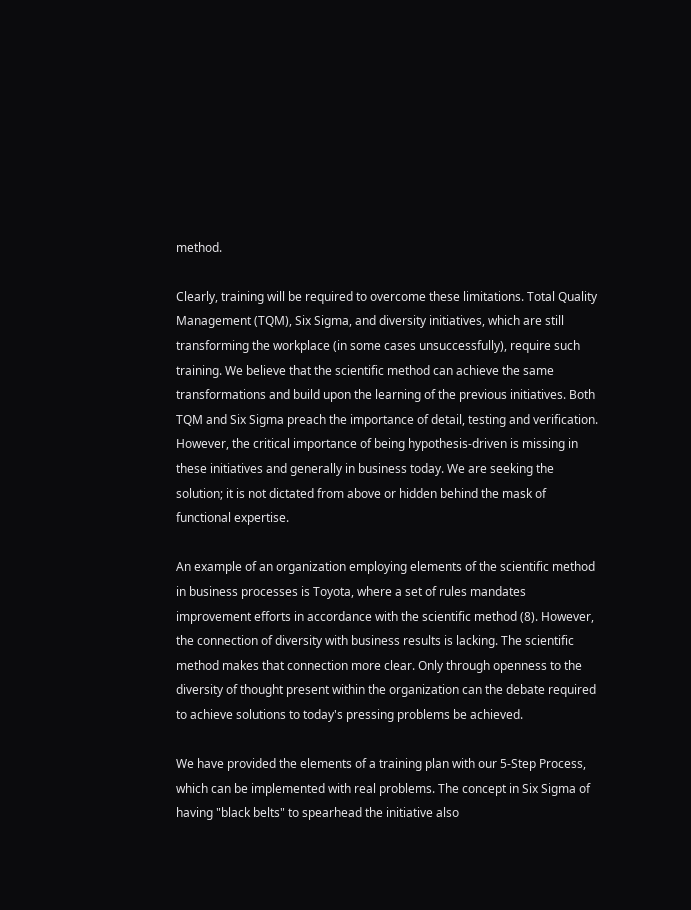method.

Clearly, training will be required to overcome these limitations. Total Quality Management (TQM), Six Sigma, and diversity initiatives, which are still transforming the workplace (in some cases unsuccessfully), require such training. We believe that the scientific method can achieve the same transformations and build upon the learning of the previous initiatives. Both TQM and Six Sigma preach the importance of detail, testing and verification. However, the critical importance of being hypothesis-driven is missing in these initiatives and generally in business today. We are seeking the solution; it is not dictated from above or hidden behind the mask of functional expertise.

An example of an organization employing elements of the scientific method in business processes is Toyota, where a set of rules mandates improvement efforts in accordance with the scientific method (8). However, the connection of diversity with business results is lacking. The scientific method makes that connection more clear. Only through openness to the diversity of thought present within the organization can the debate required to achieve solutions to today's pressing problems be achieved.

We have provided the elements of a training plan with our 5-Step Process, which can be implemented with real problems. The concept in Six Sigma of having "black belts" to spearhead the initiative also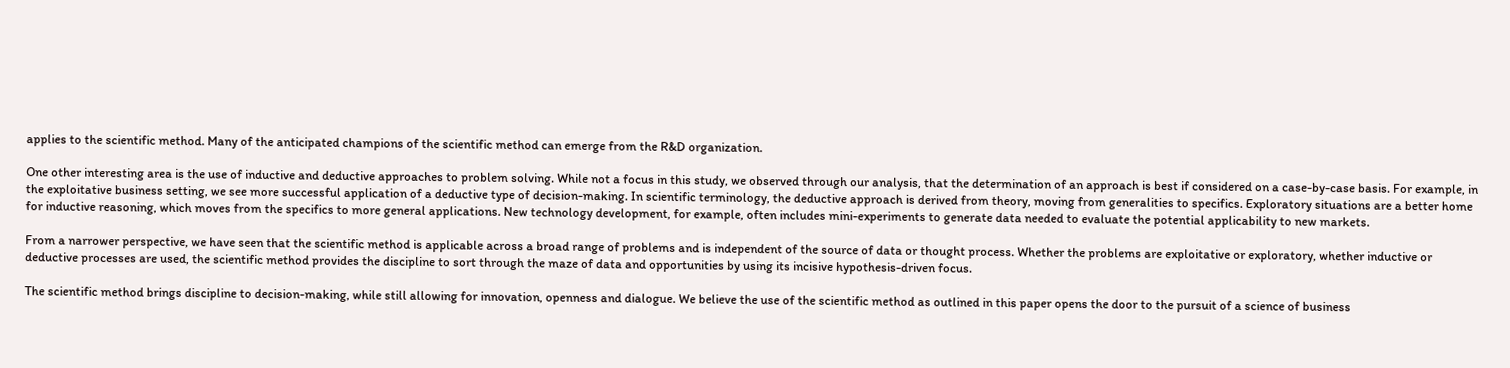applies to the scientific method. Many of the anticipated champions of the scientific method can emerge from the R&D organization.

One other interesting area is the use of inductive and deductive approaches to problem solving. While not a focus in this study, we observed through our analysis, that the determination of an approach is best if considered on a case-by-case basis. For example, in the exploitative business setting, we see more successful application of a deductive type of decision-making. In scientific terminology, the deductive approach is derived from theory, moving from generalities to specifics. Exploratory situations are a better home for inductive reasoning, which moves from the specifics to more general applications. New technology development, for example, often includes mini-experiments to generate data needed to evaluate the potential applicability to new markets.

From a narrower perspective, we have seen that the scientific method is applicable across a broad range of problems and is independent of the source of data or thought process. Whether the problems are exploitative or exploratory, whether inductive or deductive processes are used, the scientific method provides the discipline to sort through the maze of data and opportunities by using its incisive hypothesis-driven focus.

The scientific method brings discipline to decision-making, while still allowing for innovation, openness and dialogue. We believe the use of the scientific method as outlined in this paper opens the door to the pursuit of a science of business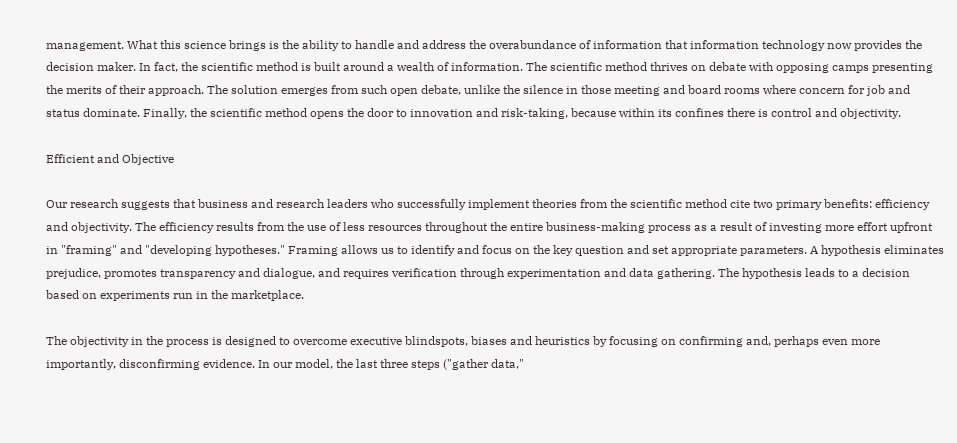management. What this science brings is the ability to handle and address the overabundance of information that information technology now provides the decision maker. In fact, the scientific method is built around a wealth of information. The scientific method thrives on debate with opposing camps presenting the merits of their approach. The solution emerges from such open debate, unlike the silence in those meeting and board rooms where concern for job and status dominate. Finally, the scientific method opens the door to innovation and risk-taking, because within its confines there is control and objectivity.

Efficient and Objective

Our research suggests that business and research leaders who successfully implement theories from the scientific method cite two primary benefits: efficiency and objectivity. The efficiency results from the use of less resources throughout the entire business-making process as a result of investing more effort upfront in "framing" and "developing hypotheses." Framing allows us to identify and focus on the key question and set appropriate parameters. A hypothesis eliminates prejudice, promotes transparency and dialogue, and requires verification through experimentation and data gathering. The hypothesis leads to a decision based on experiments run in the marketplace.

The objectivity in the process is designed to overcome executive blindspots, biases and heuristics by focusing on confirming and, perhaps even more importantly, disconfirming evidence. In our model, the last three steps ("gather data,"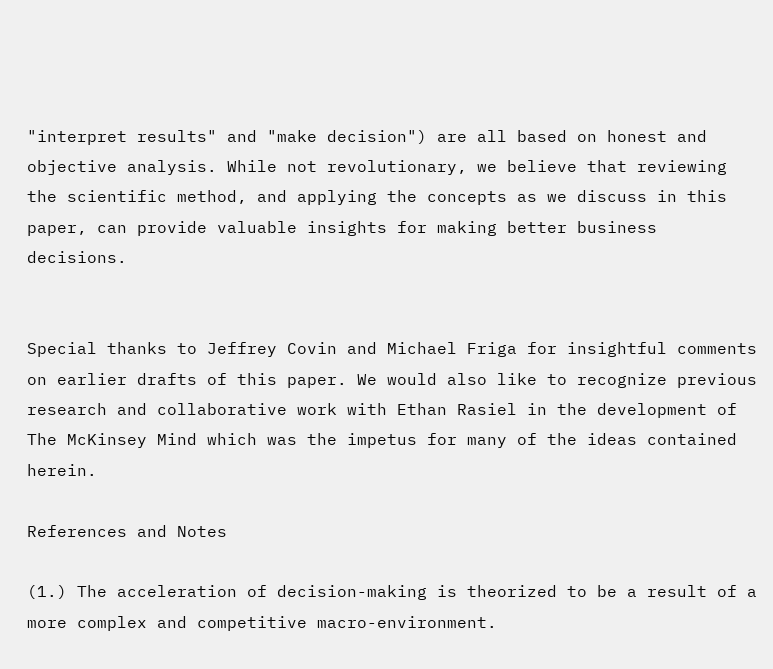"interpret results" and "make decision") are all based on honest and objective analysis. While not revolutionary, we believe that reviewing the scientific method, and applying the concepts as we discuss in this paper, can provide valuable insights for making better business decisions.


Special thanks to Jeffrey Covin and Michael Friga for insightful comments on earlier drafts of this paper. We would also like to recognize previous research and collaborative work with Ethan Rasiel in the development of The McKinsey Mind which was the impetus for many of the ideas contained herein.

References and Notes

(1.) The acceleration of decision-making is theorized to be a result of a more complex and competitive macro-environment.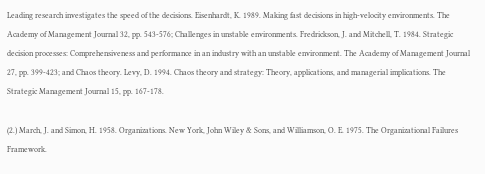Leading research investigates the speed of the decisions. Eisenhardt, K. 1989. Making fast decisions in high-velocity environments. The Academy of Management Journal 32, pp. 543-576; Challenges in unstable environments. Fredrickson, J. and Mitchell, T. 1984. Strategic decision processes: Comprehensiveness and performance in an industry with an unstable environment. The Academy of Management Journal 27, pp. 399-423; and Chaos theory. Levy, D. 1994. Chaos theory and strategy: Theory, applications, and managerial implications. The Strategic Management Journal 15, pp. 167-178.

(2.) March, J. and Simon, H. 1958. Organizations. New York, John Wiley & Sons, and Williamson, O. E. 1975. The Organizational Failures Framework.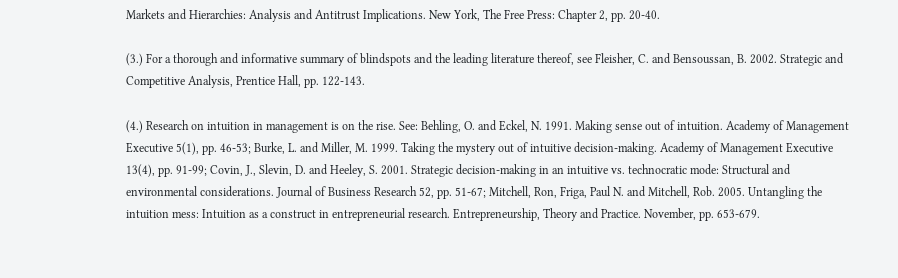Markets and Hierarchies: Analysis and Antitrust Implications. New York, The Free Press: Chapter 2, pp. 20-40.

(3.) For a thorough and informative summary of blindspots and the leading literature thereof, see Fleisher, C. and Bensoussan, B. 2002. Strategic and Competitive Analysis, Prentice Hall, pp. 122-143.

(4.) Research on intuition in management is on the rise. See: Behling, O. and Eckel, N. 1991. Making sense out of intuition. Academy of Management Executive 5(1), pp. 46-53; Burke, L. and Miller, M. 1999. Taking the mystery out of intuitive decision-making. Academy of Management Executive 13(4), pp. 91-99; Covin, J., Slevin, D. and Heeley, S. 2001. Strategic decision-making in an intuitive vs. technocratic mode: Structural and environmental considerations. Journal of Business Research 52, pp. 51-67; Mitchell, Ron, Friga, Paul N. and Mitchell, Rob. 2005. Untangling the intuition mess: Intuition as a construct in entrepreneurial research. Entrepreneurship, Theory and Practice. November, pp. 653-679.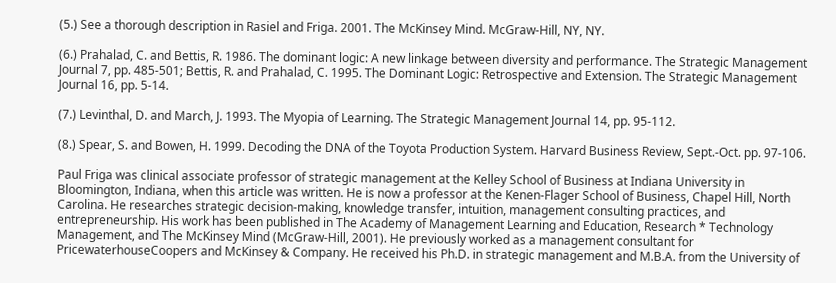(5.) See a thorough description in Rasiel and Friga. 2001. The McKinsey Mind. McGraw-Hill, NY, NY.

(6.) Prahalad, C. and Bettis, R. 1986. The dominant logic: A new linkage between diversity and performance. The Strategic Management Journal 7, pp. 485-501; Bettis, R. and Prahalad, C. 1995. The Dominant Logic: Retrospective and Extension. The Strategic Management Journal 16, pp. 5-14.

(7.) Levinthal, D. and March, J. 1993. The Myopia of Learning. The Strategic Management Journal 14, pp. 95-112.

(8.) Spear, S. and Bowen, H. 1999. Decoding the DNA of the Toyota Production System. Harvard Business Review, Sept.-Oct. pp. 97-106.

Paul Friga was clinical associate professor of strategic management at the Kelley School of Business at Indiana University in Bloomington, Indiana, when this article was written. He is now a professor at the Kenen-Flager School of Business, Chapel Hill, North Carolina. He researches strategic decision-making, knowledge transfer, intuition, management consulting practices, and entrepreneurship. His work has been published in The Academy of Management Learning and Education, Research * Technology Management, and The McKinsey Mind (McGraw-Hill, 2001). He previously worked as a management consultant for PricewaterhouseCoopers and McKinsey & Company. He received his Ph.D. in strategic management and M.B.A. from the University of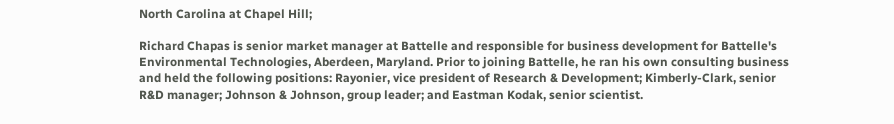North Carolina at Chapel Hill;

Richard Chapas is senior market manager at Battelle and responsible for business development for Battelle's Environmental Technologies, Aberdeen, Maryland. Prior to joining Battelle, he ran his own consulting business and held the following positions: Rayonier, vice president of Research & Development; Kimberly-Clark, senior R&D manager; Johnson & Johnson, group leader; and Eastman Kodak, senior scientist.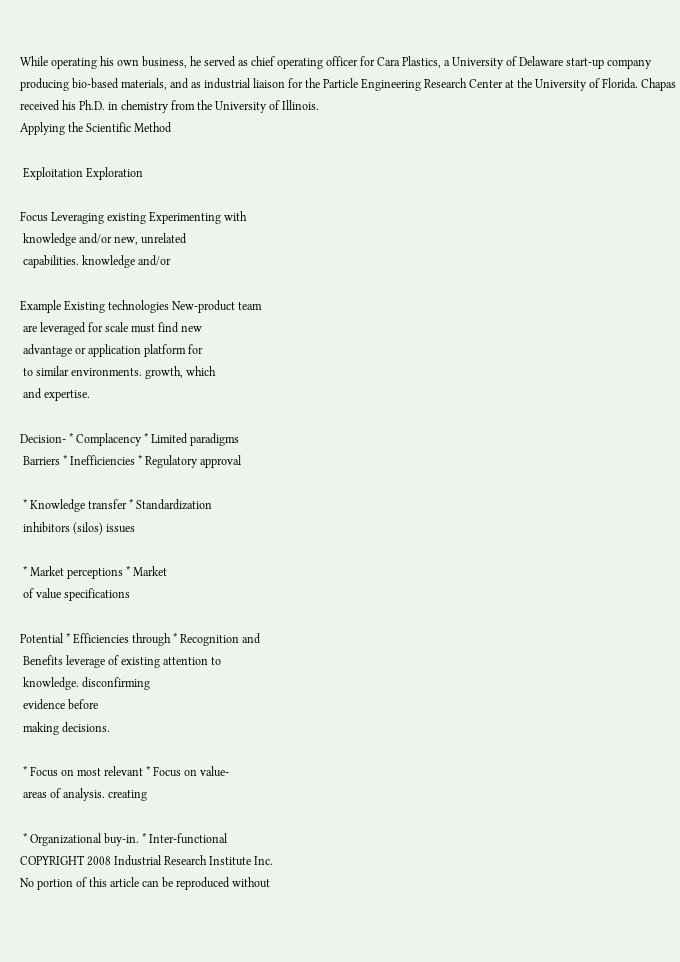While operating his own business, he served as chief operating officer for Cara Plastics, a University of Delaware start-up company producing bio-based materials, and as industrial liaison for the Particle Engineering Research Center at the University of Florida. Chapas received his Ph.D. in chemistry from the University of Illinois.
Applying the Scientific Method

 Exploitation Exploration

Focus Leveraging existing Experimenting with
 knowledge and/or new, unrelated
 capabilities. knowledge and/or

Example Existing technologies New-product team
 are leveraged for scale must find new
 advantage or application platform for
 to similar environments. growth, which
 and expertise.

Decision- * Complacency * Limited paradigms
 Barriers * Inefficiencies * Regulatory approval

 * Knowledge transfer * Standardization
 inhibitors (silos) issues

 * Market perceptions * Market
 of value specifications

Potential * Efficiencies through * Recognition and
 Benefits leverage of existing attention to
 knowledge. disconfirming
 evidence before
 making decisions.

 * Focus on most relevant * Focus on value-
 areas of analysis. creating

 * Organizational buy-in. * Inter-functional
COPYRIGHT 2008 Industrial Research Institute Inc.
No portion of this article can be reproduced without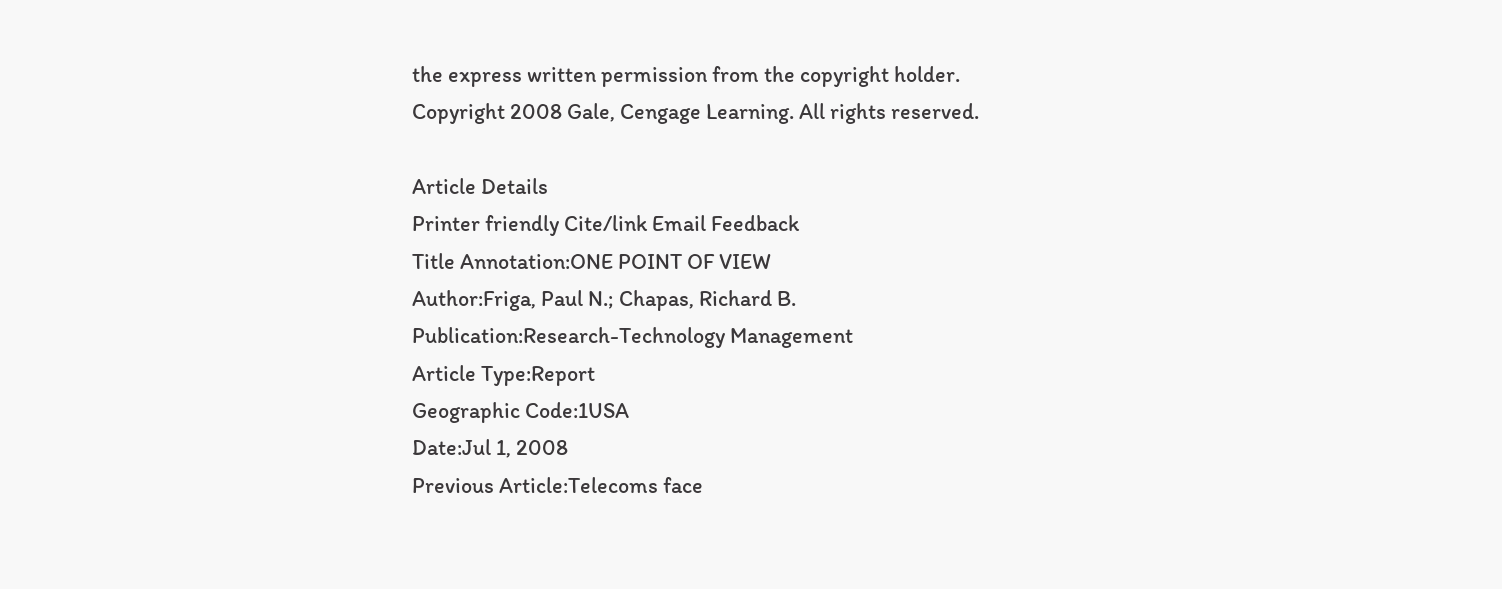the express written permission from the copyright holder.
Copyright 2008 Gale, Cengage Learning. All rights reserved.

Article Details
Printer friendly Cite/link Email Feedback
Title Annotation:ONE POINT OF VIEW
Author:Friga, Paul N.; Chapas, Richard B.
Publication:Research-Technology Management
Article Type:Report
Geographic Code:1USA
Date:Jul 1, 2008
Previous Article:Telecoms face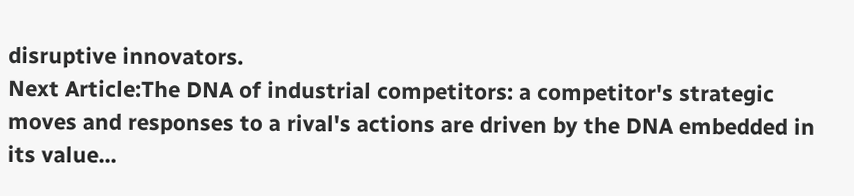disruptive innovators.
Next Article:The DNA of industrial competitors: a competitor's strategic moves and responses to a rival's actions are driven by the DNA embedded in its value...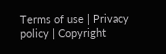Terms of use | Privacy policy | Copyright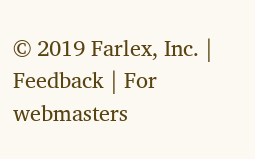© 2019 Farlex, Inc. | Feedback | For webmasters